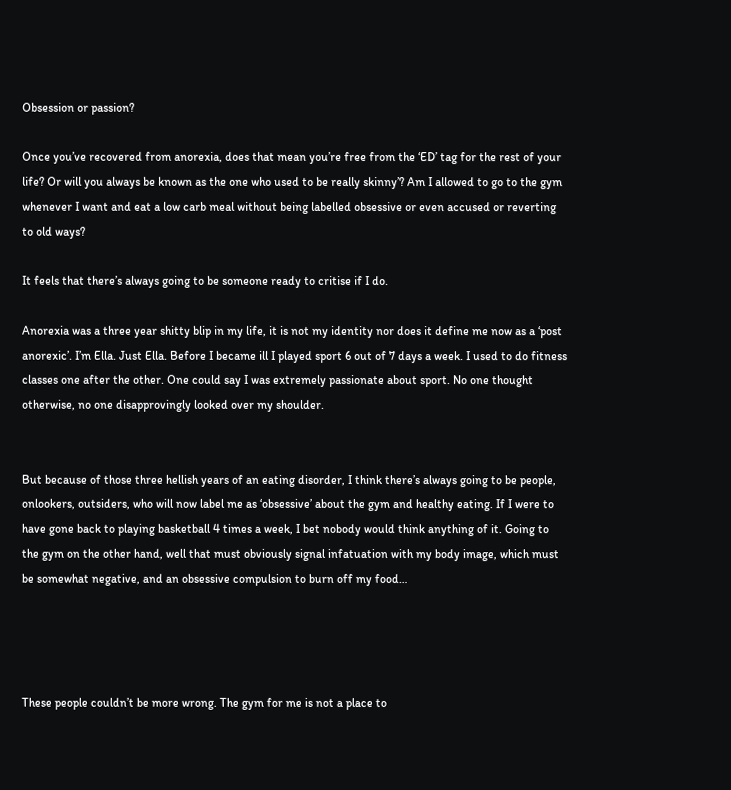Obsession or passion?

Once you’ve recovered from anorexia, does that mean you’re free from the ‘ED’ tag for the rest of your life? Or will you always be known as the one who used to be really skinny’? Am I allowed to go to the gym whenever I want and eat a low carb meal without being labelled obsessive or even accused or reverting to old ways?

It feels that there’s always going to be someone ready to critise if I do.

Anorexia was a three year shitty blip in my life, it is not my identity nor does it define me now as a ‘post anorexic’. I’m Ella. Just Ella. Before I became ill I played sport 6 out of 7 days a week. I used to do fitness classes one after the other. One could say I was extremely passionate about sport. No one thought otherwise, no one disapprovingly looked over my shoulder.


But because of those three hellish years of an eating disorder, I think there’s always going to be people, onlookers, outsiders, who will now label me as ‘obsessive’ about the gym and healthy eating. If I were to have gone back to playing basketball 4 times a week, I bet nobody would think anything of it. Going to the gym on the other hand, well that must obviously signal infatuation with my body image, which must be somewhat negative, and an obsessive compulsion to burn off my food…




These people couldn’t be more wrong. The gym for me is not a place to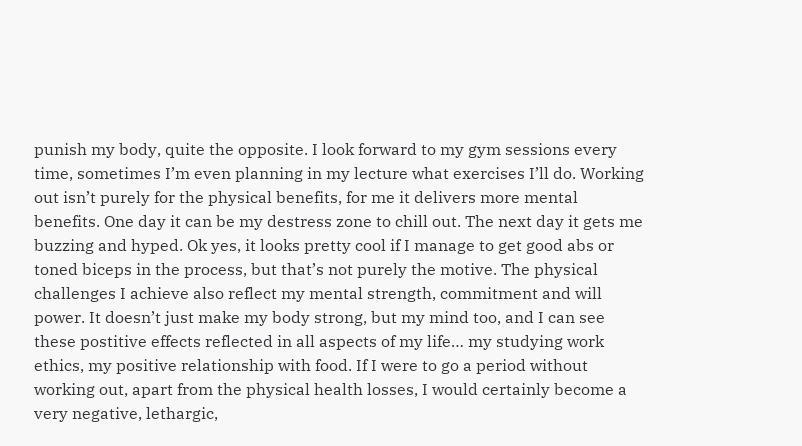punish my body, quite the opposite. I look forward to my gym sessions every time, sometimes I’m even planning in my lecture what exercises I’ll do. Working out isn’t purely for the physical benefits, for me it delivers more mental benefits. One day it can be my destress zone to chill out. The next day it gets me buzzing and hyped. Ok yes, it looks pretty cool if I manage to get good abs or toned biceps in the process, but that’s not purely the motive. The physical challenges I achieve also reflect my mental strength, commitment and will power. It doesn’t just make my body strong, but my mind too, and I can see these postitive effects reflected in all aspects of my life… my studying work ethics, my positive relationship with food. If I were to go a period without working out, apart from the physical health losses, I would certainly become a very negative, lethargic,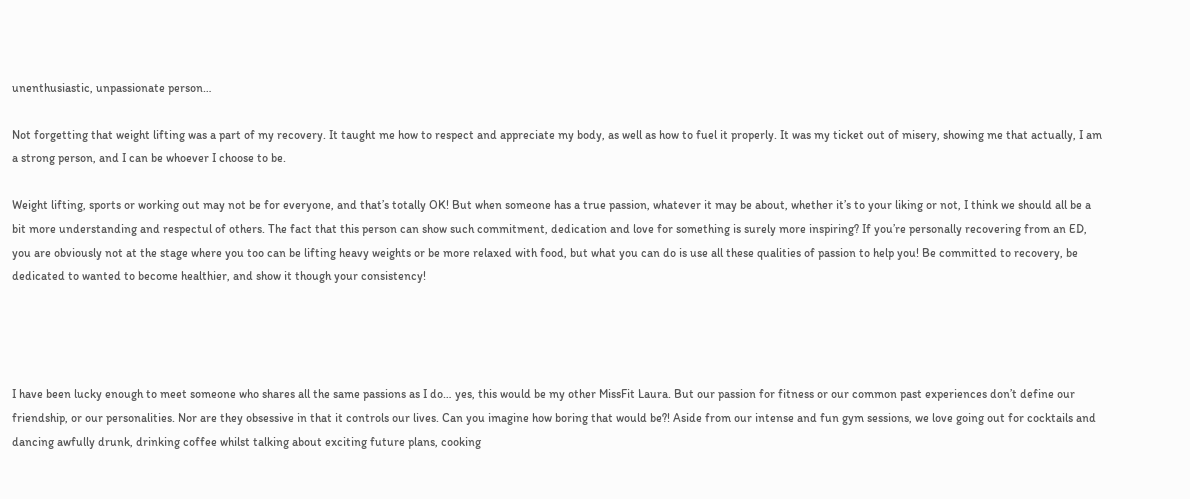unenthusiastic, unpassionate person…

Not forgetting that weight lifting was a part of my recovery. It taught me how to respect and appreciate my body, as well as how to fuel it properly. It was my ticket out of misery, showing me that actually, I am a strong person, and I can be whoever I choose to be.

Weight lifting, sports or working out may not be for everyone, and that’s totally OK! But when someone has a true passion, whatever it may be about, whether it’s to your liking or not, I think we should all be a bit more understanding and respectul of others. The fact that this person can show such commitment, dedication and love for something is surely more inspiring? If you’re personally recovering from an ED, you are obviously not at the stage where you too can be lifting heavy weights or be more relaxed with food, but what you can do is use all these qualities of passion to help you! Be committed to recovery, be dedicated to wanted to become healthier, and show it though your consistency!




I have been lucky enough to meet someone who shares all the same passions as I do… yes, this would be my other MissFit Laura. But our passion for fitness or our common past experiences don’t define our friendship, or our personalities. Nor are they obsessive in that it controls our lives. Can you imagine how boring that would be?! Aside from our intense and fun gym sessions, we love going out for cocktails and dancing awfully drunk, drinking coffee whilst talking about exciting future plans, cooking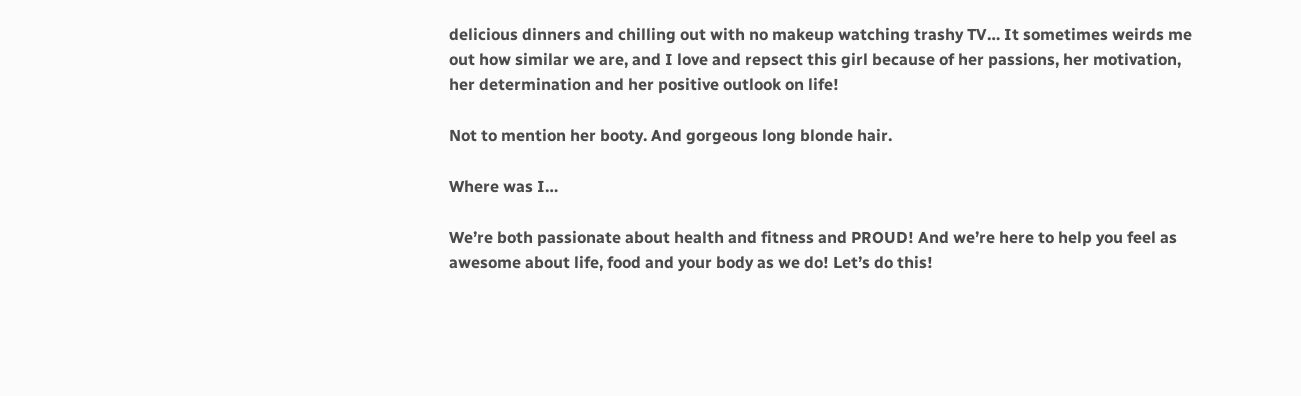delicious dinners and chilling out with no makeup watching trashy TV… It sometimes weirds me out how similar we are, and I love and repsect this girl because of her passions, her motivation, her determination and her positive outlook on life!

Not to mention her booty. And gorgeous long blonde hair.

Where was I…

We’re both passionate about health and fitness and PROUD! And we’re here to help you feel as awesome about life, food and your body as we do! Let’s do this!